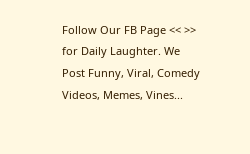Follow Our FB Page << >> for Daily Laughter. We Post Funny, Viral, Comedy Videos, Memes, Vines...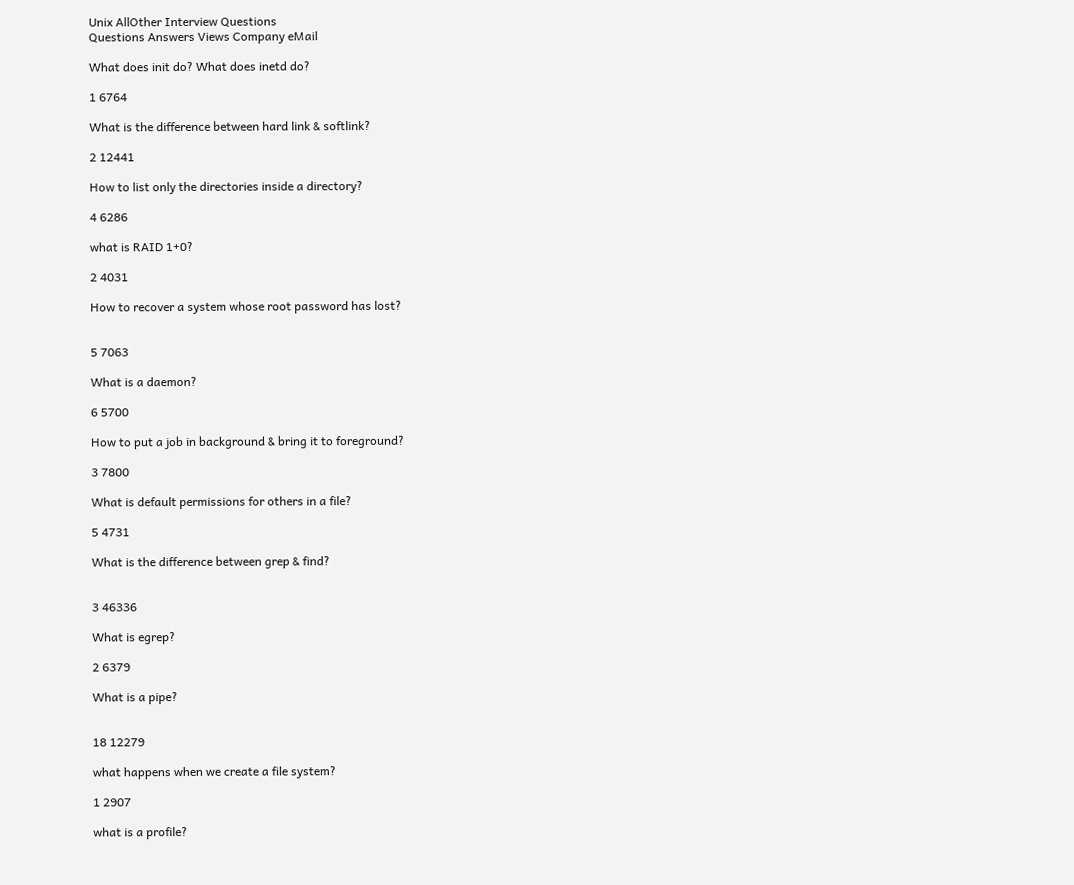Unix AllOther Interview Questions
Questions Answers Views Company eMail

What does init do? What does inetd do?

1 6764

What is the difference between hard link & softlink?

2 12441

How to list only the directories inside a directory?

4 6286

what is RAID 1+0?

2 4031

How to recover a system whose root password has lost?


5 7063

What is a daemon?

6 5700

How to put a job in background & bring it to foreground?

3 7800

What is default permissions for others in a file?

5 4731

What is the difference between grep & find?


3 46336

What is egrep?

2 6379

What is a pipe?


18 12279

what happens when we create a file system?

1 2907

what is a profile?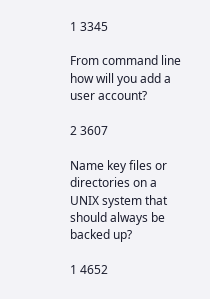1 3345

From command line how will you add a user account?

2 3607

Name key files or directories on a UNIX system that should always be backed up?

1 4652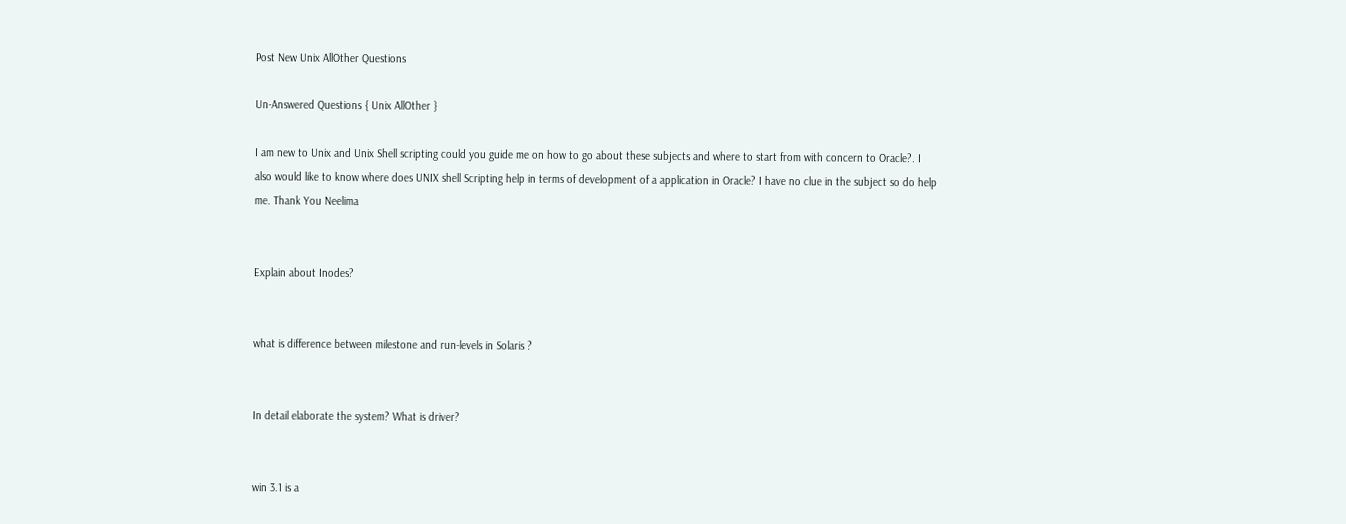Post New Unix AllOther Questions

Un-Answered Questions { Unix AllOther }

I am new to Unix and Unix Shell scripting could you guide me on how to go about these subjects and where to start from with concern to Oracle?. I also would like to know where does UNIX shell Scripting help in terms of development of a application in Oracle? I have no clue in the subject so do help me. Thank You Neelima


Explain about Inodes?


what is difference between milestone and run-levels in Solaris ?


In detail elaborate the system? What is driver?


win 3.1 is a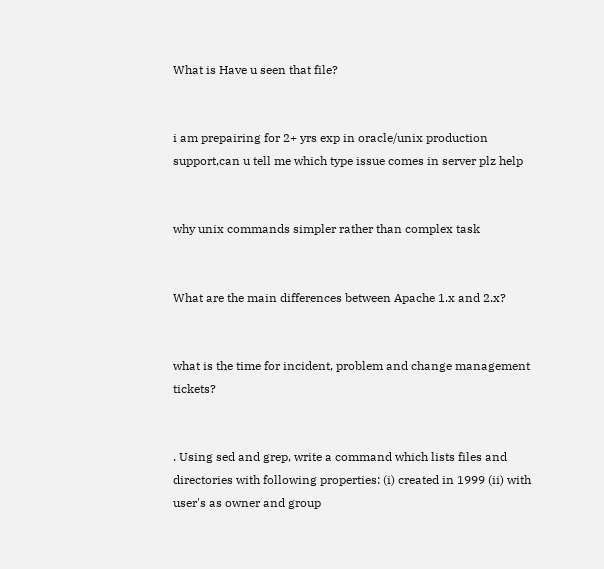What is Have u seen that file?


i am prepairing for 2+ yrs exp in oracle/unix production support,can u tell me which type issue comes in server plz help


why unix commands simpler rather than complex task


What are the main differences between Apache 1.x and 2.x?


what is the time for incident, problem and change management tickets?


. Using sed and grep, write a command which lists files and directories with following properties: (i) created in 1999 (ii) with user's as owner and group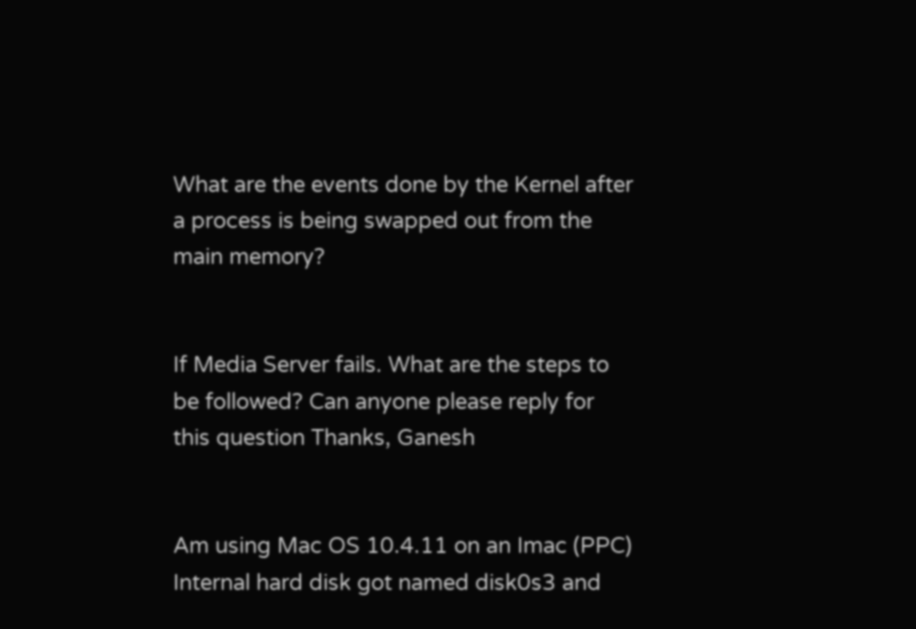What are the events done by the Kernel after a process is being swapped out from the main memory?


If Media Server fails. What are the steps to be followed? Can anyone please reply for this question Thanks, Ganesh


Am using Mac OS 10.4.11 on an Imac (PPC) Internal hard disk got named disk0s3 and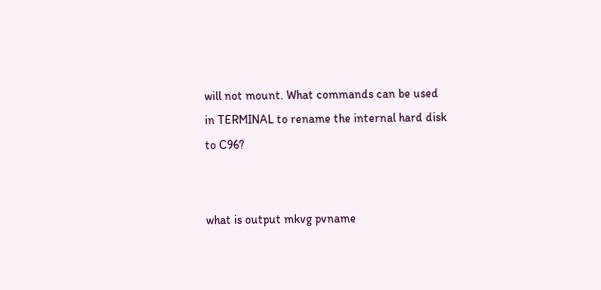will not mount. What commands can be used in TERMINAL to rename the internal hard disk to C96?


what is output mkvg pvname